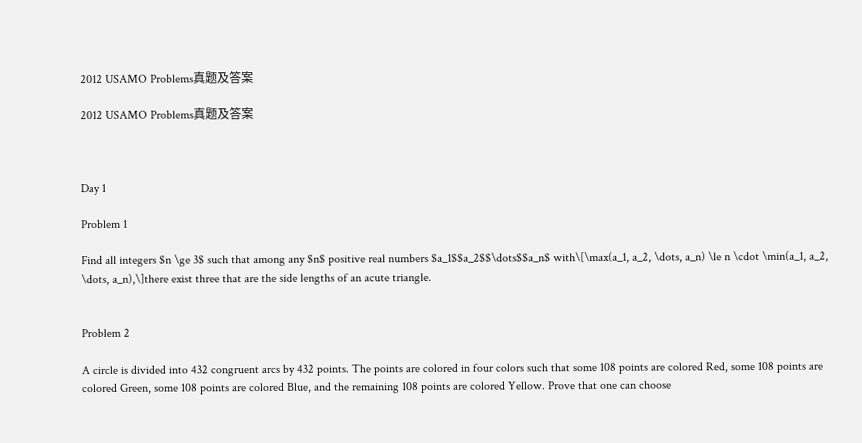2012 USAMO Problems真题及答案

2012 USAMO Problems真题及答案



Day 1

Problem 1

Find all integers $n \ge 3$ such that among any $n$ positive real numbers $a_1$$a_2$$\dots$$a_n$ with\[\max(a_1, a_2, \dots, a_n) \le n \cdot \min(a_1, a_2, \dots, a_n),\]there exist three that are the side lengths of an acute triangle.


Problem 2

A circle is divided into 432 congruent arcs by 432 points. The points are colored in four colors such that some 108 points are colored Red, some 108 points are colored Green, some 108 points are colored Blue, and the remaining 108 points are colored Yellow. Prove that one can choose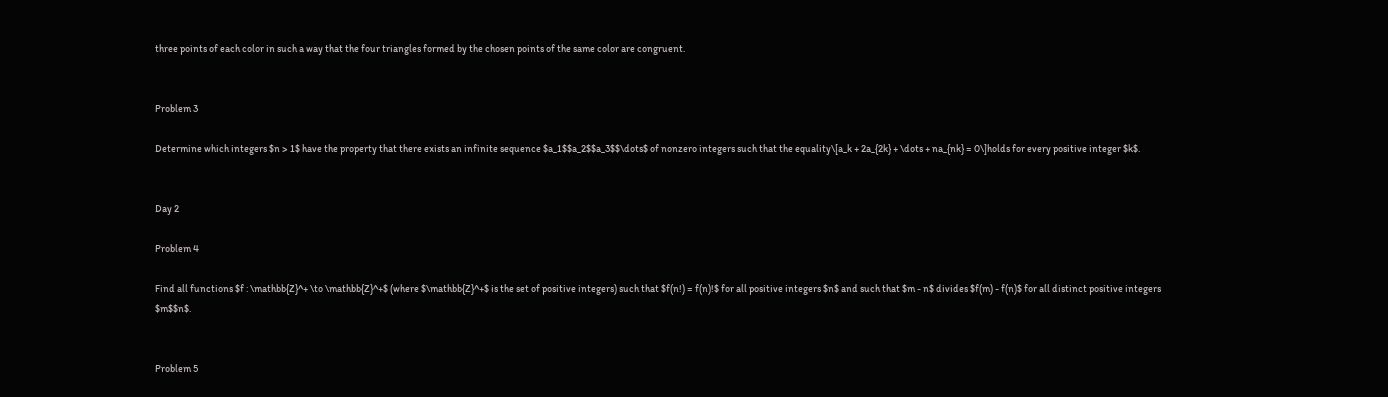three points of each color in such a way that the four triangles formed by the chosen points of the same color are congruent.


Problem 3

Determine which integers $n > 1$ have the property that there exists an infinite sequence $a_1$$a_2$$a_3$$\dots$ of nonzero integers such that the equality\[a_k + 2a_{2k} + \dots + na_{nk} = 0\]holds for every positive integer $k$.


Day 2

Problem 4

Find all functions $f : \mathbb{Z}^+ \to \mathbb{Z}^+$ (where $\mathbb{Z}^+$ is the set of positive integers) such that $f(n!) = f(n)!$ for all positive integers $n$ and such that $m - n$ divides $f(m) - f(n)$ for all distinct positive integers $m$$n$.


Problem 5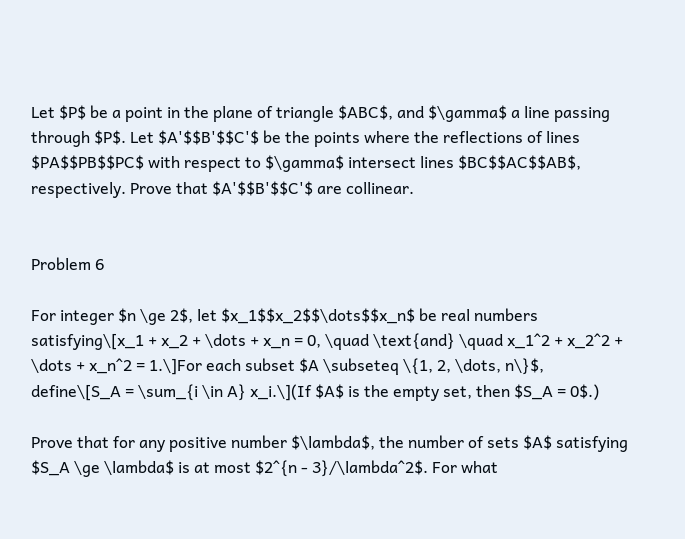Let $P$ be a point in the plane of triangle $ABC$, and $\gamma$ a line passing through $P$. Let $A'$$B'$$C'$ be the points where the reflections of lines $PA$$PB$$PC$ with respect to $\gamma$ intersect lines $BC$$AC$$AB$, respectively. Prove that $A'$$B'$$C'$ are collinear.


Problem 6

For integer $n \ge 2$, let $x_1$$x_2$$\dots$$x_n$ be real numbers satisfying\[x_1 + x_2 + \dots + x_n = 0, \quad \text{and} \quad x_1^2 + x_2^2 + \dots + x_n^2 = 1.\]For each subset $A \subseteq \{1, 2, \dots, n\}$, define\[S_A = \sum_{i \in A} x_i.\](If $A$ is the empty set, then $S_A = 0$.)

Prove that for any positive number $\lambda$, the number of sets $A$ satisfying $S_A \ge \lambda$ is at most $2^{n - 3}/\lambda^2$. For what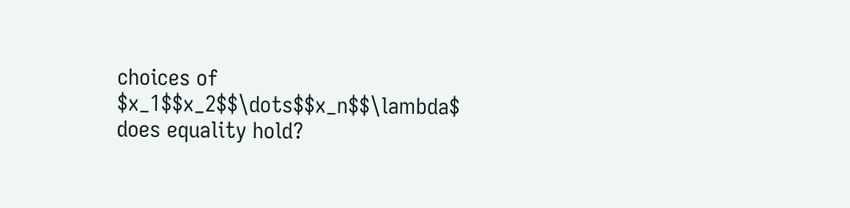choices of $x_1$$x_2$$\dots$$x_n$$\lambda$ does equality hold?